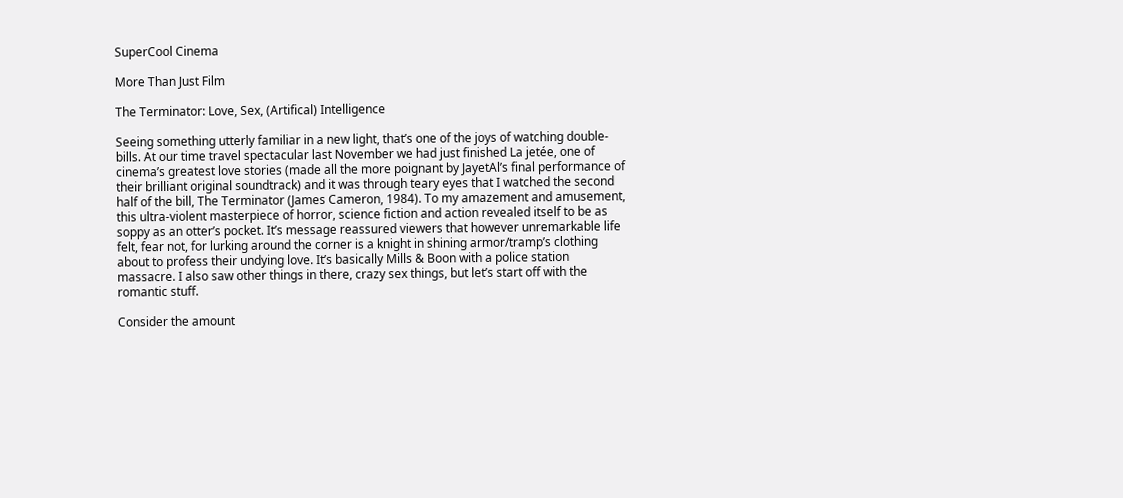SuperCool Cinema

More Than Just Film

The Terminator: Love, Sex, (Artifical) Intelligence

Seeing something utterly familiar in a new light, that’s one of the joys of watching double-bills. At our time travel spectacular last November we had just finished La jetée, one of cinema’s greatest love stories (made all the more poignant by JayetAl’s final performance of their brilliant original soundtrack) and it was through teary eyes that I watched the second half of the bill, The Terminator (James Cameron, 1984). To my amazement and amusement, this ultra-violent masterpiece of horror, science fiction and action revealed itself to be as soppy as an otter’s pocket. It’s message reassured viewers that however unremarkable life felt, fear not, for lurking around the corner is a knight in shining armor/tramp’s clothing about to profess their undying love. It’s basically Mills & Boon with a police station massacre. I also saw other things in there, crazy sex things, but let’s start off with the romantic stuff.

Consider the amount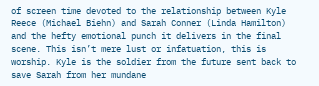of screen time devoted to the relationship between Kyle Reece (Michael Biehn) and Sarah Conner (Linda Hamilton) and the hefty emotional punch it delivers in the final scene. This isn’t mere lust or infatuation, this is worship. Kyle is the soldier from the future sent back to save Sarah from her mundane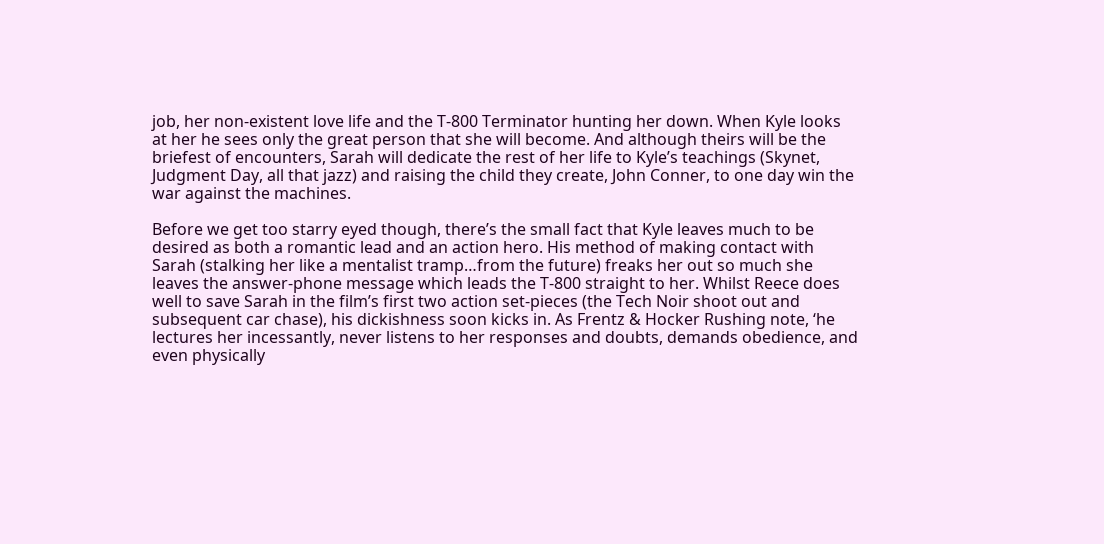job, her non-existent love life and the T-800 Terminator hunting her down. When Kyle looks at her he sees only the great person that she will become. And although theirs will be the briefest of encounters, Sarah will dedicate the rest of her life to Kyle’s teachings (Skynet, Judgment Day, all that jazz) and raising the child they create, John Conner, to one day win the war against the machines.

Before we get too starry eyed though, there’s the small fact that Kyle leaves much to be desired as both a romantic lead and an action hero. His method of making contact with Sarah (stalking her like a mentalist tramp…from the future) freaks her out so much she leaves the answer-phone message which leads the T-800 straight to her. Whilst Reece does well to save Sarah in the film’s first two action set-pieces (the Tech Noir shoot out and subsequent car chase), his dickishness soon kicks in. As Frentz & Hocker Rushing note, ‘he lectures her incessantly, never listens to her responses and doubts, demands obedience, and even physically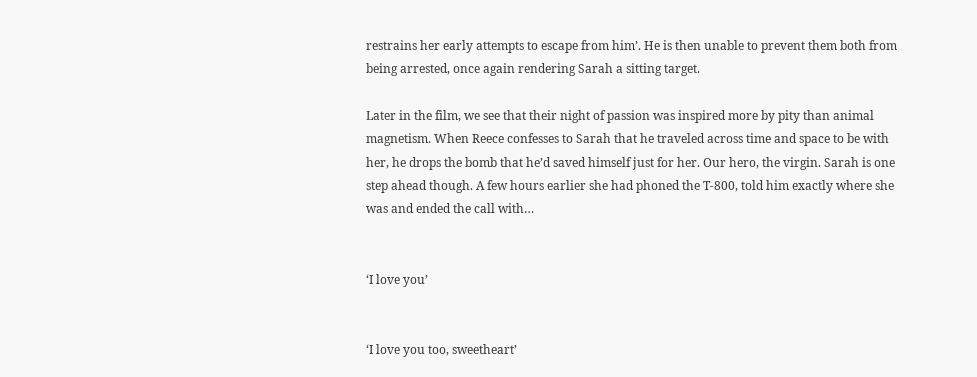restrains her early attempts to escape from him’. He is then unable to prevent them both from being arrested, once again rendering Sarah a sitting target.

Later in the film, we see that their night of passion was inspired more by pity than animal magnetism. When Reece confesses to Sarah that he traveled across time and space to be with her, he drops the bomb that he’d saved himself just for her. Our hero, the virgin. Sarah is one step ahead though. A few hours earlier she had phoned the T-800, told him exactly where she was and ended the call with…


‘I love you’


‘I love you too, sweetheart’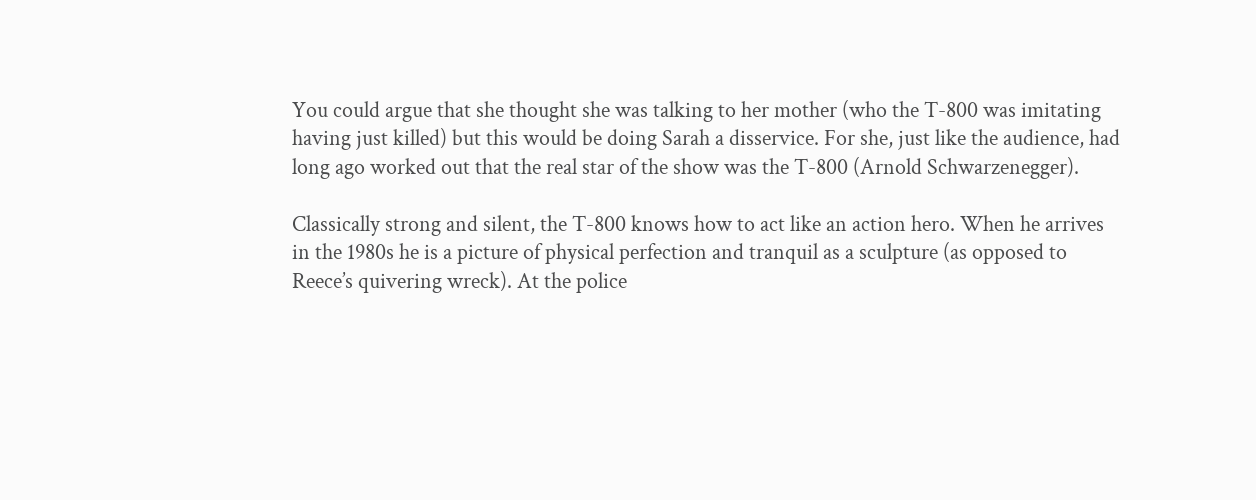You could argue that she thought she was talking to her mother (who the T-800 was imitating having just killed) but this would be doing Sarah a disservice. For she, just like the audience, had long ago worked out that the real star of the show was the T-800 (Arnold Schwarzenegger).

Classically strong and silent, the T-800 knows how to act like an action hero. When he arrives in the 1980s he is a picture of physical perfection and tranquil as a sculpture (as opposed to Reece’s quivering wreck). At the police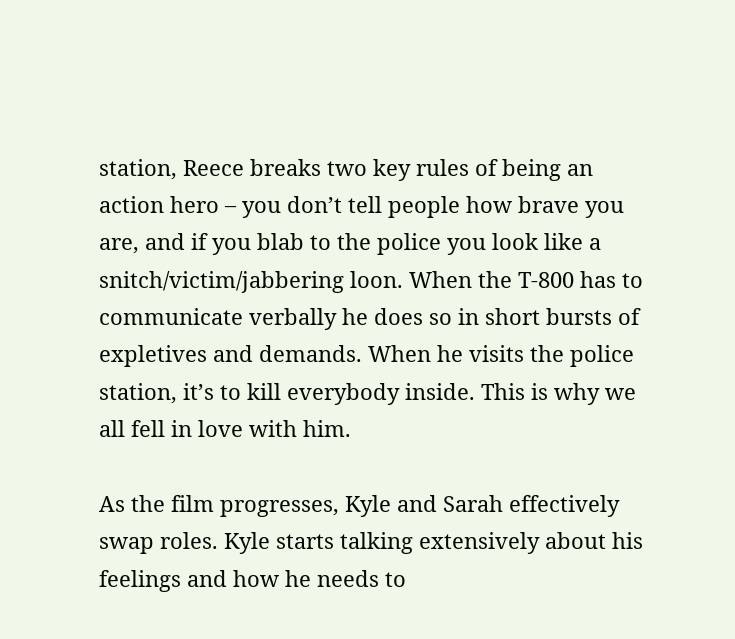station, Reece breaks two key rules of being an action hero – you don’t tell people how brave you are, and if you blab to the police you look like a snitch/victim/jabbering loon. When the T-800 has to communicate verbally he does so in short bursts of expletives and demands. When he visits the police station, it’s to kill everybody inside. This is why we all fell in love with him.

As the film progresses, Kyle and Sarah effectively swap roles. Kyle starts talking extensively about his feelings and how he needs to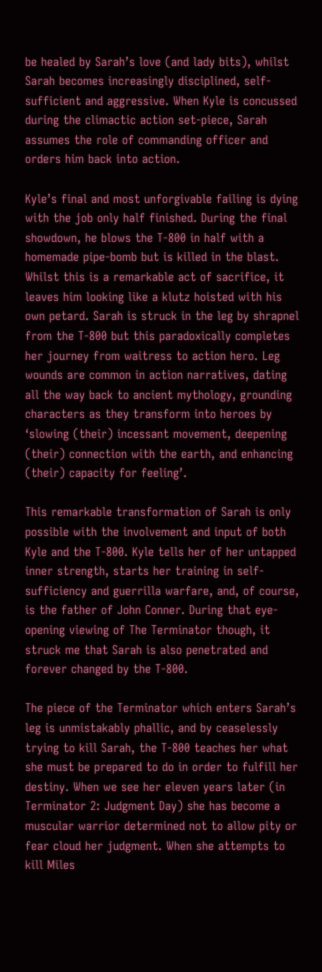be healed by Sarah’s love (and lady bits), whilst Sarah becomes increasingly disciplined, self-sufficient and aggressive. When Kyle is concussed during the climactic action set-piece, Sarah assumes the role of commanding officer and orders him back into action.

Kyle’s final and most unforgivable failing is dying with the job only half finished. During the final showdown, he blows the T-800 in half with a homemade pipe-bomb but is killed in the blast. Whilst this is a remarkable act of sacrifice, it leaves him looking like a klutz hoisted with his own petard. Sarah is struck in the leg by shrapnel from the T-800 but this paradoxically completes her journey from waitress to action hero. Leg wounds are common in action narratives, dating all the way back to ancient mythology, grounding characters as they transform into heroes by ‘slowing (their) incessant movement, deepening (their) connection with the earth, and enhancing (their) capacity for feeling’.

This remarkable transformation of Sarah is only possible with the involvement and input of both Kyle and the T-800. Kyle tells her of her untapped inner strength, starts her training in self-sufficiency and guerrilla warfare, and, of course, is the father of John Conner. During that eye-opening viewing of The Terminator though, it struck me that Sarah is also penetrated and forever changed by the T-800.

The piece of the Terminator which enters Sarah’s leg is unmistakably phallic, and by ceaselessly trying to kill Sarah, the T-800 teaches her what she must be prepared to do in order to fulfill her destiny. When we see her eleven years later (in Terminator 2: Judgment Day) she has become a muscular warrior determined not to allow pity or fear cloud her judgment. When she attempts to kill Miles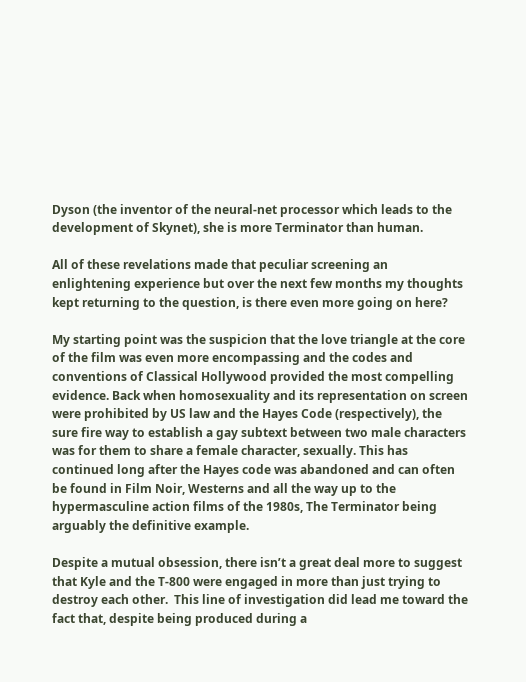Dyson (the inventor of the neural-net processor which leads to the development of Skynet), she is more Terminator than human.

All of these revelations made that peculiar screening an enlightening experience but over the next few months my thoughts kept returning to the question, is there even more going on here?

My starting point was the suspicion that the love triangle at the core of the film was even more encompassing and the codes and conventions of Classical Hollywood provided the most compelling evidence. Back when homosexuality and its representation on screen were prohibited by US law and the Hayes Code (respectively), the sure fire way to establish a gay subtext between two male characters was for them to share a female character, sexually. This has continued long after the Hayes code was abandoned and can often be found in Film Noir, Westerns and all the way up to the hypermasculine action films of the 1980s, The Terminator being arguably the definitive example.

Despite a mutual obsession, there isn’t a great deal more to suggest that Kyle and the T-800 were engaged in more than just trying to destroy each other.  This line of investigation did lead me toward the fact that, despite being produced during a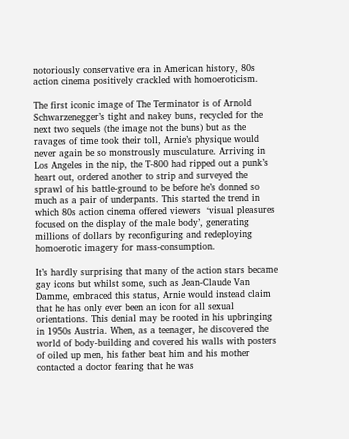notoriously conservative era in American history, 80s action cinema positively crackled with homoeroticism.

The first iconic image of The Terminator is of Arnold Schwarzenegger’s tight and nakey buns, recycled for the next two sequels (the image not the buns) but as the ravages of time took their toll, Arnie’s physique would never again be so monstrously musculature. Arriving in Los Angeles in the nip, the T-800 had ripped out a punk’s heart out, ordered another to strip and surveyed the sprawl of his battle-ground to be before he’s donned so much as a pair of underpants. This started the trend in which 80s action cinema offered viewers  ‘visual pleasures focused on the display of the male body’, generating millions of dollars by reconfiguring and redeploying homoerotic imagery for mass-consumption.

It’s hardly surprising that many of the action stars became gay icons but whilst some, such as Jean-Claude Van Damme, embraced this status, Arnie would instead claim that he has only ever been an icon for all sexual orientations. This denial may be rooted in his upbringing in 1950s Austria. When, as a teenager, he discovered the world of body-building and covered his walls with posters of oiled up men, his father beat him and his mother contacted a doctor fearing that he was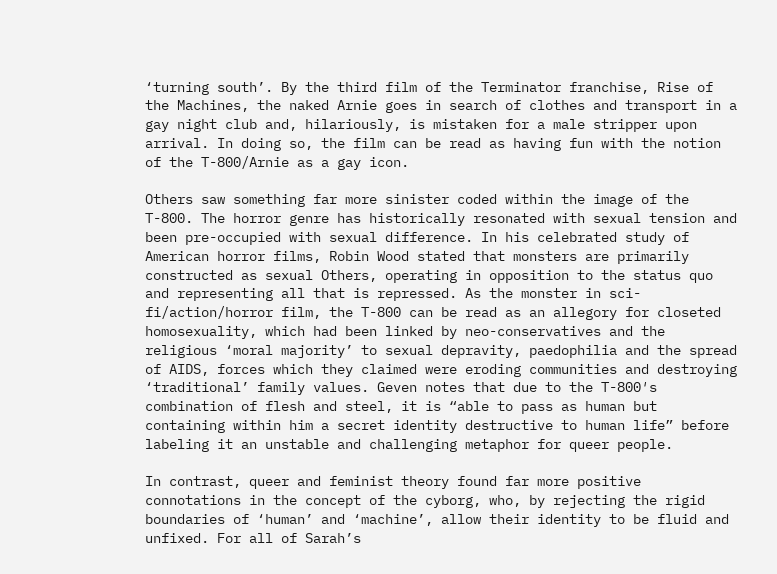‘turning south’. By the third film of the Terminator franchise, Rise of the Machines, the naked Arnie goes in search of clothes and transport in a gay night club and, hilariously, is mistaken for a male stripper upon arrival. In doing so, the film can be read as having fun with the notion of the T-800/Arnie as a gay icon.

Others saw something far more sinister coded within the image of the T-800. The horror genre has historically resonated with sexual tension and been pre-occupied with sexual difference. In his celebrated study of American horror films, Robin Wood stated that monsters are primarily constructed as sexual Others, operating in opposition to the status quo and representing all that is repressed. As the monster in sci-fi/action/horror film, the T-800 can be read as an allegory for closeted homosexuality, which had been linked by neo-conservatives and the religious ‘moral majority’ to sexual depravity, paedophilia and the spread of AIDS, forces which they claimed were eroding communities and destroying ‘traditional’ family values. Geven notes that due to the T-800′s combination of flesh and steel, it is “able to pass as human but containing within him a secret identity destructive to human life” before labeling it an unstable and challenging metaphor for queer people.

In contrast, queer and feminist theory found far more positive connotations in the concept of the cyborg, who, by rejecting the rigid boundaries of ‘human’ and ‘machine’, allow their identity to be fluid and unfixed. For all of Sarah’s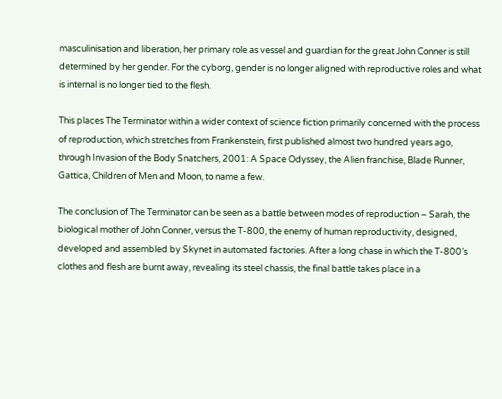masculinisation and liberation, her primary role as vessel and guardian for the great John Conner is still determined by her gender. For the cyborg, gender is no longer aligned with reproductive roles and what is internal is no longer tied to the flesh.

This places The Terminator within a wider context of science fiction primarily concerned with the process of reproduction, which stretches from Frankenstein, first published almost two hundred years ago, through Invasion of the Body Snatchers, 2001: A Space Odyssey, the Alien franchise, Blade Runner, Gattica, Children of Men and Moon, to name a few.

The conclusion of The Terminator can be seen as a battle between modes of reproduction – Sarah, the biological mother of John Conner, versus the T-800, the enemy of human reproductivity, designed, developed and assembled by Skynet in automated factories. After a long chase in which the T-800′s clothes and flesh are burnt away, revealing its steel chassis, the final battle takes place in a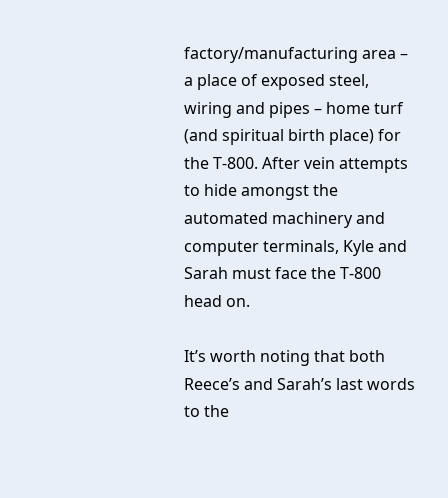factory/manufacturing area – a place of exposed steel, wiring and pipes – home turf (and spiritual birth place) for the T-800. After vein attempts to hide amongst the automated machinery and computer terminals, Kyle and Sarah must face the T-800 head on.

It’s worth noting that both Reece’s and Sarah’s last words to the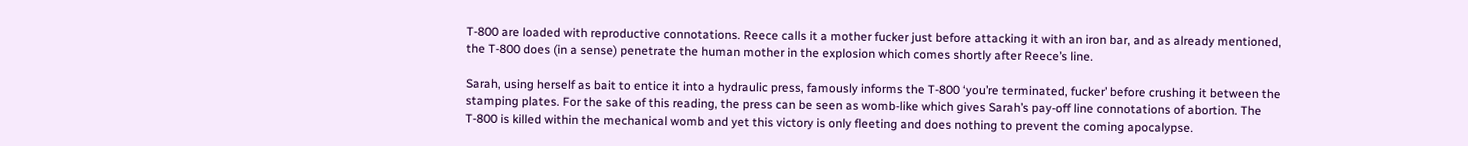T-800 are loaded with reproductive connotations. Reece calls it a mother fucker just before attacking it with an iron bar, and as already mentioned, the T-800 does (in a sense) penetrate the human mother in the explosion which comes shortly after Reece’s line.

Sarah, using herself as bait to entice it into a hydraulic press, famously informs the T-800 ‘you’re terminated, fucker’ before crushing it between the stamping plates. For the sake of this reading, the press can be seen as womb-like which gives Sarah’s pay-off line connotations of abortion. The T-800 is killed within the mechanical womb and yet this victory is only fleeting and does nothing to prevent the coming apocalypse.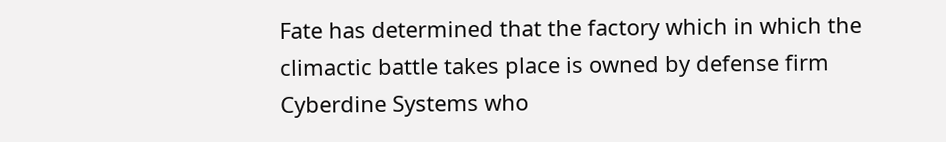Fate has determined that the factory which in which the climactic battle takes place is owned by defense firm Cyberdine Systems who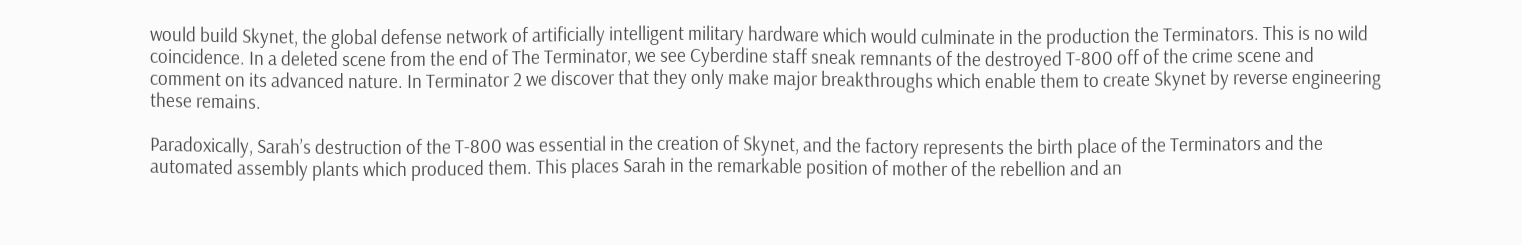would build Skynet, the global defense network of artificially intelligent military hardware which would culminate in the production the Terminators. This is no wild coincidence. In a deleted scene from the end of The Terminator, we see Cyberdine staff sneak remnants of the destroyed T-800 off of the crime scene and comment on its advanced nature. In Terminator 2 we discover that they only make major breakthroughs which enable them to create Skynet by reverse engineering these remains.

Paradoxically, Sarah’s destruction of the T-800 was essential in the creation of Skynet, and the factory represents the birth place of the Terminators and the automated assembly plants which produced them. This places Sarah in the remarkable position of mother of the rebellion and an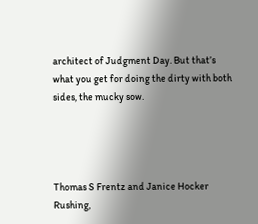architect of Judgment Day. But that’s what you get for doing the dirty with both sides, the mucky sow.




Thomas S Frentz and Janice Hocker Rushing,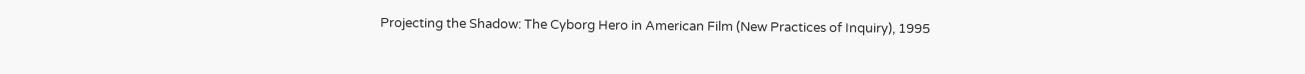Projecting the Shadow: The Cyborg Hero in American Film (New Practices of Inquiry), 1995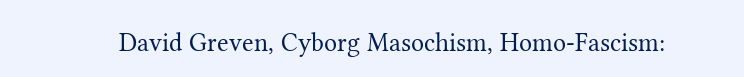David Greven, Cyborg Masochism, Homo-Fascism: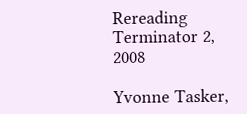Rereading Terminator 2, 2008

Yvonne Tasker,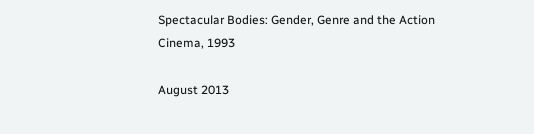Spectacular Bodies: Gender, Genre and the Action Cinema, 1993

August 2013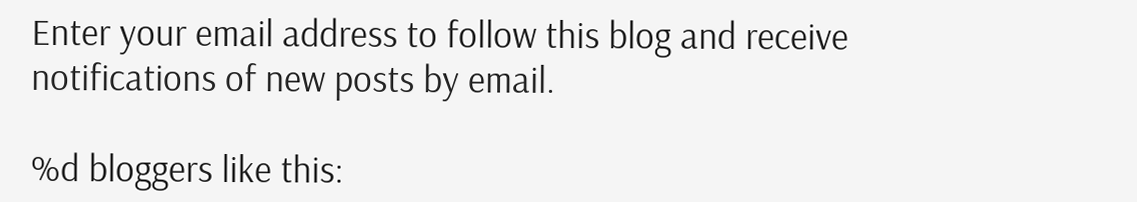Enter your email address to follow this blog and receive notifications of new posts by email.

%d bloggers like this: